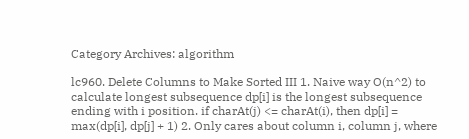Category Archives: algorithm

lc960. Delete Columns to Make Sorted III 1. Naive way O(n^2) to calculate longest subsequence dp[i] is the longest subsequence ending with i position. if charAt(j) <= charAt(i), then dp[i] = max(dp[i], dp[j] + 1) 2. Only cares about column i, column j, where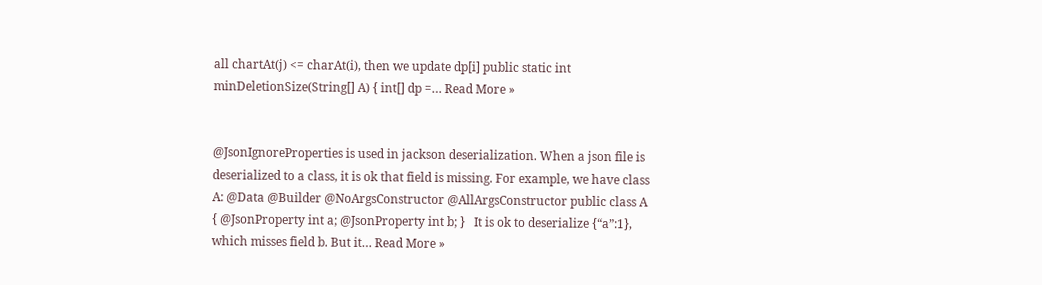all chartAt(j) <= charAt(i), then we update dp[i] public static int minDeletionSize(String[] A) { int[] dp =… Read More »


@JsonIgnoreProperties is used in jackson deserialization. When a json file is deserialized to a class, it is ok that field is missing. For example, we have class A: @Data @Builder @NoArgsConstructor @AllArgsConstructor public class A { @JsonProperty int a; @JsonProperty int b; }   It is ok to deserialize {“a”:1}, which misses field b. But it… Read More »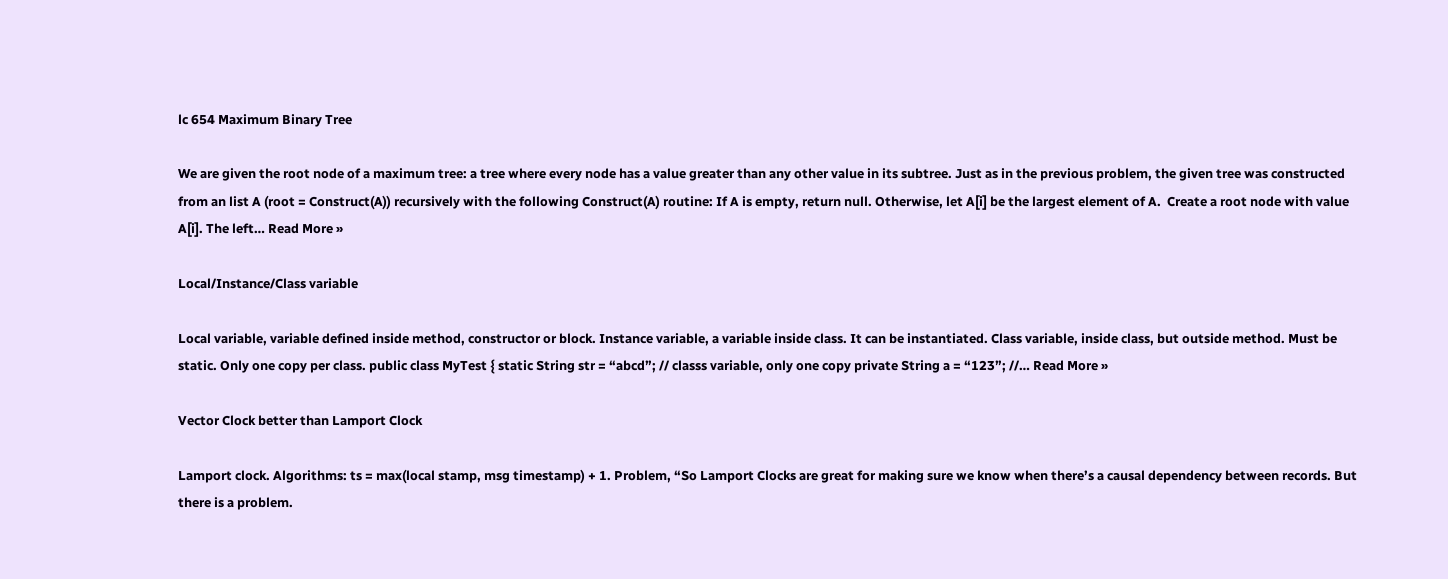lc 654 Maximum Binary Tree

We are given the root node of a maximum tree: a tree where every node has a value greater than any other value in its subtree. Just as in the previous problem, the given tree was constructed from an list A (root = Construct(A)) recursively with the following Construct(A) routine: If A is empty, return null. Otherwise, let A[i] be the largest element of A.  Create a root node with value A[i]. The left… Read More »

Local/Instance/Class variable

Local variable, variable defined inside method, constructor or block. Instance variable, a variable inside class. It can be instantiated. Class variable, inside class, but outside method. Must be static. Only one copy per class. public class MyTest { static String str = “abcd”; // classs variable, only one copy private String a = “123”; //… Read More »

Vector Clock better than Lamport Clock

Lamport clock. Algorithms: ts = max(local stamp, msg timestamp) + 1. Problem, “So Lamport Clocks are great for making sure we know when there’s a causal dependency between records. But there is a problem.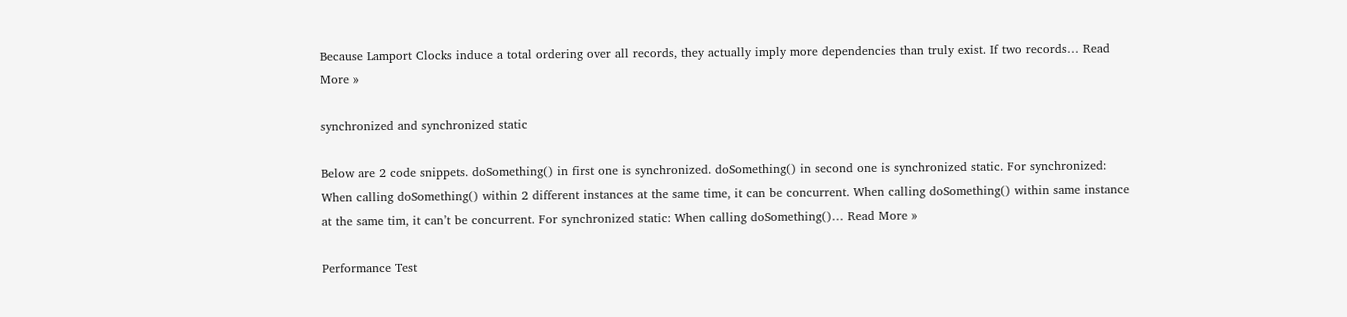Because Lamport Clocks induce a total ordering over all records, they actually imply more dependencies than truly exist. If two records… Read More »

synchronized and synchronized static

Below are 2 code snippets. doSomething() in first one is synchronized. doSomething() in second one is synchronized static. For synchronized: When calling doSomething() within 2 different instances at the same time, it can be concurrent. When calling doSomething() within same instance at the same tim, it can’t be concurrent. For synchronized static: When calling doSomething()… Read More »

Performance Test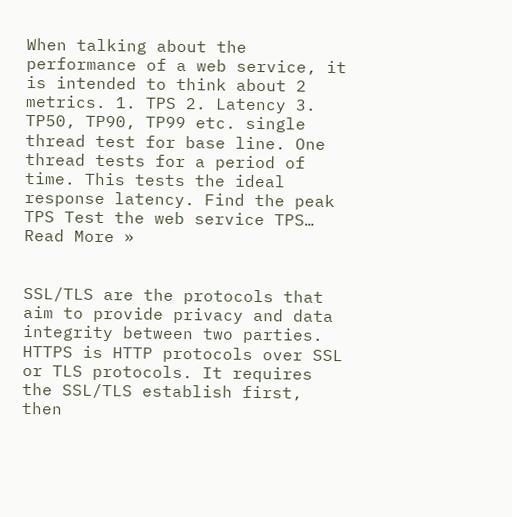When talking about the performance of a web service, it is intended to think about 2 metrics. 1. TPS 2. Latency 3. TP50, TP90, TP99 etc. single thread test for base line. One thread tests for a period of time. This tests the ideal response latency. Find the peak TPS Test the web service TPS… Read More »


SSL/TLS are the protocols that aim to provide privacy and data integrity between two parties. HTTPS is HTTP protocols over SSL or TLS protocols. It requires the SSL/TLS establish first, then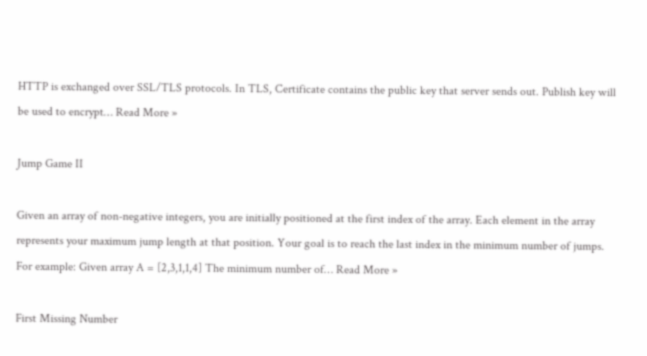HTTP is exchanged over SSL/TLS protocols. In TLS, Certificate contains the public key that server sends out. Publish key will be used to encrypt… Read More »

Jump Game II

Given an array of non-negative integers, you are initially positioned at the first index of the array. Each element in the array represents your maximum jump length at that position. Your goal is to reach the last index in the minimum number of jumps. For example: Given array A = [2,3,1,1,4] The minimum number of… Read More »

First Missing Number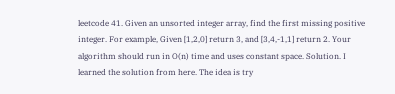leetcode 41. Given an unsorted integer array, find the first missing positive integer. For example, Given [1,2,0] return 3, and [3,4,-1,1] return 2. Your algorithm should run in O(n) time and uses constant space. Solution. I learned the solution from here. The idea is try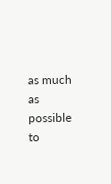as much as possible to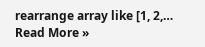rearrange array like [1, 2,… Read More »